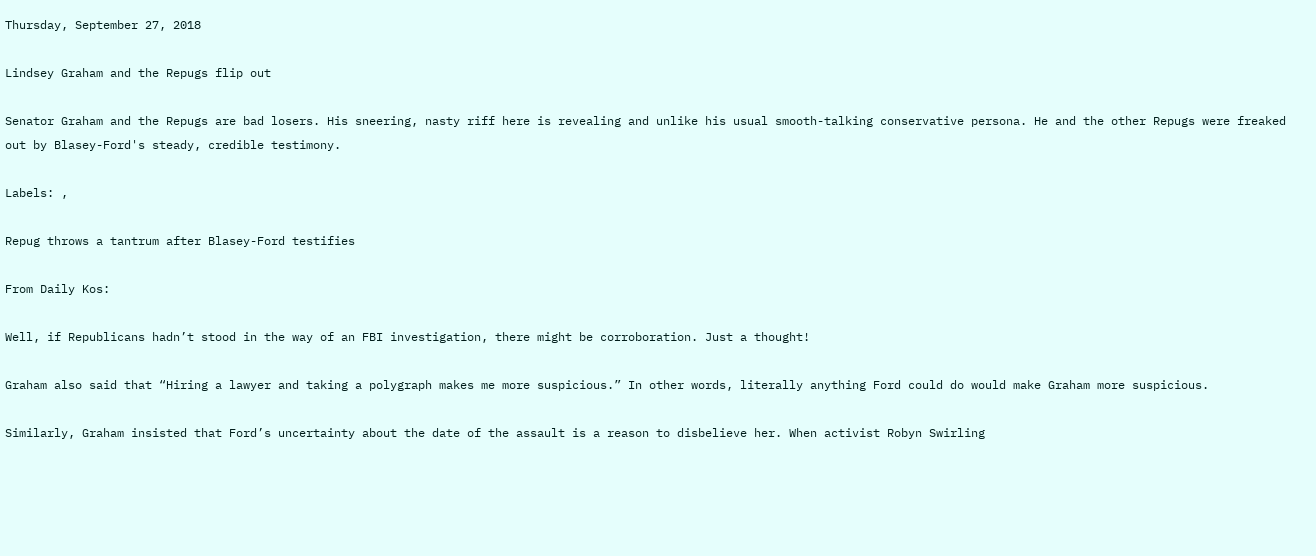Thursday, September 27, 2018

Lindsey Graham and the Repugs flip out

Senator Graham and the Repugs are bad losers. His sneering, nasty riff here is revealing and unlike his usual smooth-talking conservative persona. He and the other Repugs were freaked out by Blasey-Ford's steady, credible testimony.

Labels: ,

Repug throws a tantrum after Blasey-Ford testifies

From Daily Kos:

Well, if Republicans hadn’t stood in the way of an FBI investigation, there might be corroboration. Just a thought!

Graham also said that “Hiring a lawyer and taking a polygraph makes me more suspicious.” In other words, literally anything Ford could do would make Graham more suspicious.

Similarly, Graham insisted that Ford’s uncertainty about the date of the assault is a reason to disbelieve her. When activist Robyn Swirling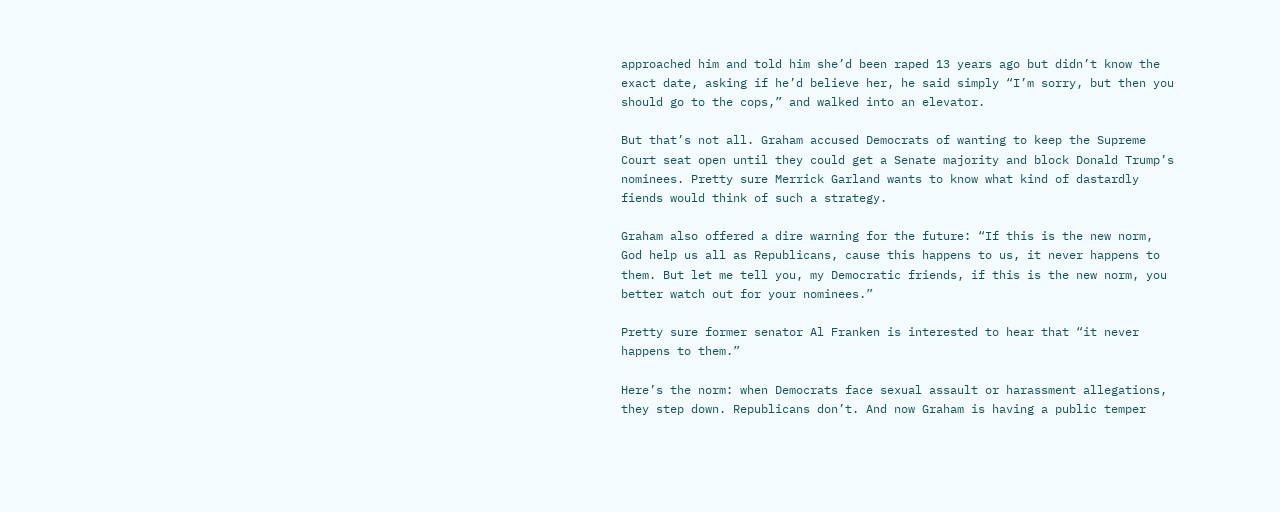approached him and told him she’d been raped 13 years ago but didn’t know the exact date, asking if he’d believe her, he said simply “I’m sorry, but then you should go to the cops,” and walked into an elevator.

But that’s not all. Graham accused Democrats of wanting to keep the Supreme Court seat open until they could get a Senate majority and block Donald Trump’s nominees. Pretty sure Merrick Garland wants to know what kind of dastardly fiends would think of such a strategy.

Graham also offered a dire warning for the future: “If this is the new norm, God help us all as Republicans, cause this happens to us, it never happens to them. But let me tell you, my Democratic friends, if this is the new norm, you better watch out for your nominees.”

Pretty sure former senator Al Franken is interested to hear that “it never happens to them.”

Here’s the norm: when Democrats face sexual assault or harassment allegations, they step down. Republicans don’t. And now Graham is having a public temper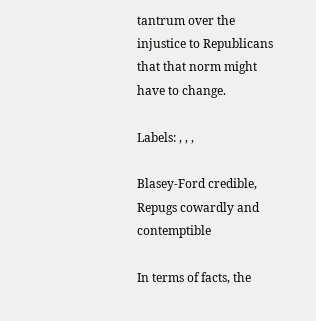tantrum over the injustice to Republicans that that norm might have to change.

Labels: , , ,

Blasey-Ford credible, Repugs cowardly and contemptible

In terms of facts, the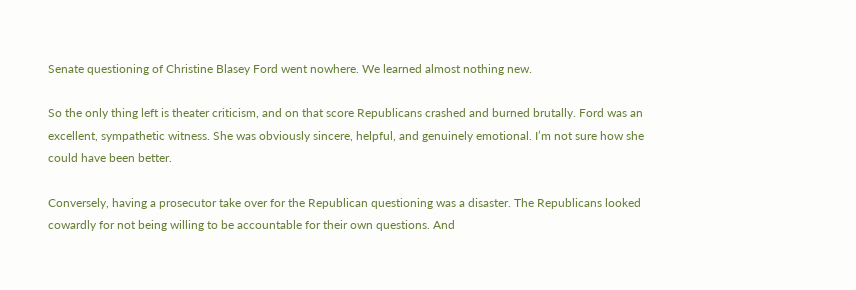Senate questioning of Christine Blasey Ford went nowhere. We learned almost nothing new.

So the only thing left is theater criticism, and on that score Republicans crashed and burned brutally. Ford was an excellent, sympathetic witness. She was obviously sincere, helpful, and genuinely emotional. I’m not sure how she could have been better.

Conversely, having a prosecutor take over for the Republican questioning was a disaster. The Republicans looked cowardly for not being willing to be accountable for their own questions. And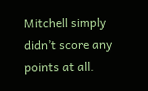Mitchell simply didn’t score any points at all.